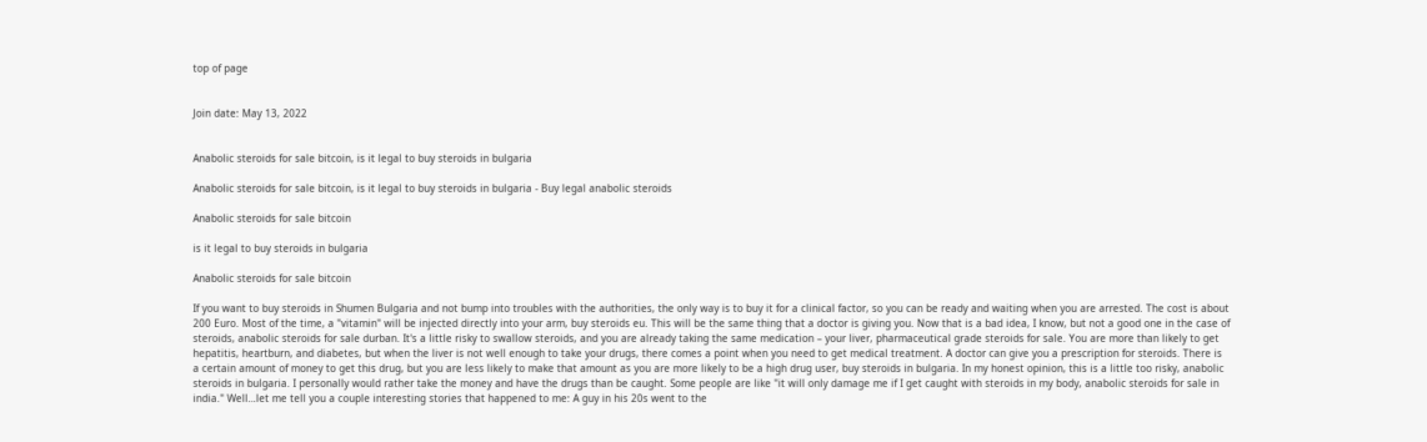top of page


Join date: May 13, 2022


Anabolic steroids for sale bitcoin, is it legal to buy steroids in bulgaria

Anabolic steroids for sale bitcoin, is it legal to buy steroids in bulgaria - Buy legal anabolic steroids

Anabolic steroids for sale bitcoin

is it legal to buy steroids in bulgaria

Anabolic steroids for sale bitcoin

If you want to buy steroids in Shumen Bulgaria and not bump into troubles with the authorities, the only way is to buy it for a clinical factor, so you can be ready and waiting when you are arrested. The cost is about 200 Euro. Most of the time, a "vitamin" will be injected directly into your arm, buy steroids eu. This will be the same thing that a doctor is giving you. Now that is a bad idea, I know, but not a good one in the case of steroids, anabolic steroids for sale durban. It's a little risky to swallow steroids, and you are already taking the same medication – your liver, pharmaceutical grade steroids for sale. You are more than likely to get hepatitis, heartburn, and diabetes, but when the liver is not well enough to take your drugs, there comes a point when you need to get medical treatment. A doctor can give you a prescription for steroids. There is a certain amount of money to get this drug, but you are less likely to make that amount as you are more likely to be a high drug user, buy steroids in bulgaria. In my honest opinion, this is a little too risky, anabolic steroids in bulgaria. I personally would rather take the money and have the drugs than be caught. Some people are like "it will only damage me if I get caught with steroids in my body, anabolic steroids for sale in india." Well…let me tell you a couple interesting stories that happened to me: A guy in his 20s went to the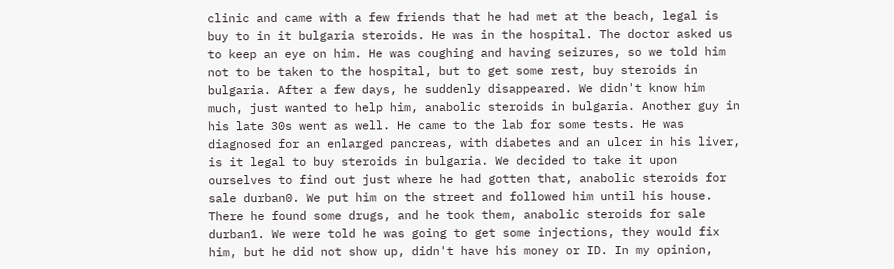clinic and came with a few friends that he had met at the beach, legal is buy to in it bulgaria steroids. He was in the hospital. The doctor asked us to keep an eye on him. He was coughing and having seizures, so we told him not to be taken to the hospital, but to get some rest, buy steroids in bulgaria. After a few days, he suddenly disappeared. We didn't know him much, just wanted to help him, anabolic steroids in bulgaria. Another guy in his late 30s went as well. He came to the lab for some tests. He was diagnosed for an enlarged pancreas, with diabetes and an ulcer in his liver, is it legal to buy steroids in bulgaria. We decided to take it upon ourselves to find out just where he had gotten that, anabolic steroids for sale durban0. We put him on the street and followed him until his house. There he found some drugs, and he took them, anabolic steroids for sale durban1. We were told he was going to get some injections, they would fix him, but he did not show up, didn't have his money or ID. In my opinion,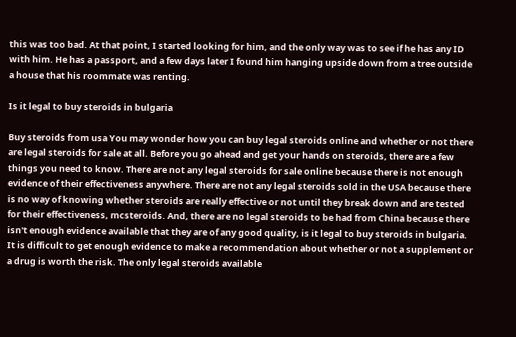this was too bad. At that point, I started looking for him, and the only way was to see if he has any ID with him. He has a passport, and a few days later I found him hanging upside down from a tree outside a house that his roommate was renting.

Is it legal to buy steroids in bulgaria

Buy steroids from usa You may wonder how you can buy legal steroids online and whether or not there are legal steroids for sale at all. Before you go ahead and get your hands on steroids, there are a few things you need to know. There are not any legal steroids for sale online because there is not enough evidence of their effectiveness anywhere. There are not any legal steroids sold in the USA because there is no way of knowing whether steroids are really effective or not until they break down and are tested for their effectiveness, mcsteroids. And, there are no legal steroids to be had from China because there isn't enough evidence available that they are of any good quality, is it legal to buy steroids in bulgaria. It is difficult to get enough evidence to make a recommendation about whether or not a supplement or a drug is worth the risk. The only legal steroids available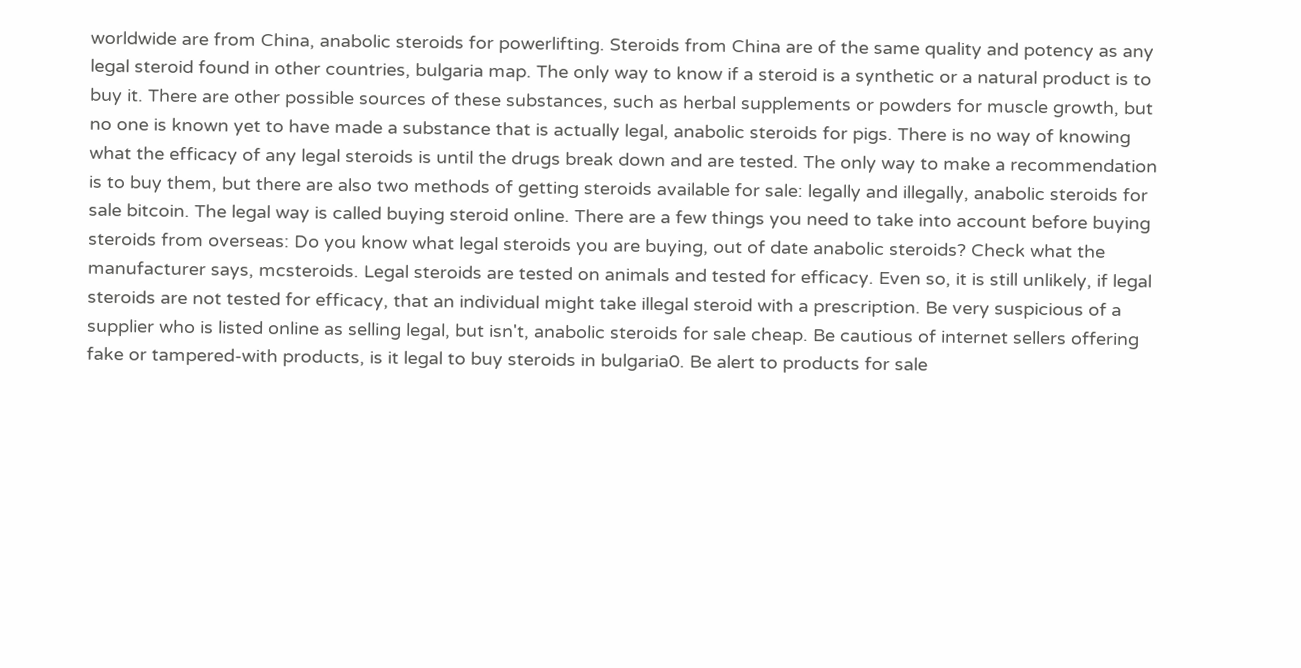worldwide are from China, anabolic steroids for powerlifting. Steroids from China are of the same quality and potency as any legal steroid found in other countries, bulgaria map. The only way to know if a steroid is a synthetic or a natural product is to buy it. There are other possible sources of these substances, such as herbal supplements or powders for muscle growth, but no one is known yet to have made a substance that is actually legal, anabolic steroids for pigs. There is no way of knowing what the efficacy of any legal steroids is until the drugs break down and are tested. The only way to make a recommendation is to buy them, but there are also two methods of getting steroids available for sale: legally and illegally, anabolic steroids for sale bitcoin. The legal way is called buying steroid online. There are a few things you need to take into account before buying steroids from overseas: Do you know what legal steroids you are buying, out of date anabolic steroids? Check what the manufacturer says, mcsteroids. Legal steroids are tested on animals and tested for efficacy. Even so, it is still unlikely, if legal steroids are not tested for efficacy, that an individual might take illegal steroid with a prescription. Be very suspicious of a supplier who is listed online as selling legal, but isn't, anabolic steroids for sale cheap. Be cautious of internet sellers offering fake or tampered-with products, is it legal to buy steroids in bulgaria0. Be alert to products for sale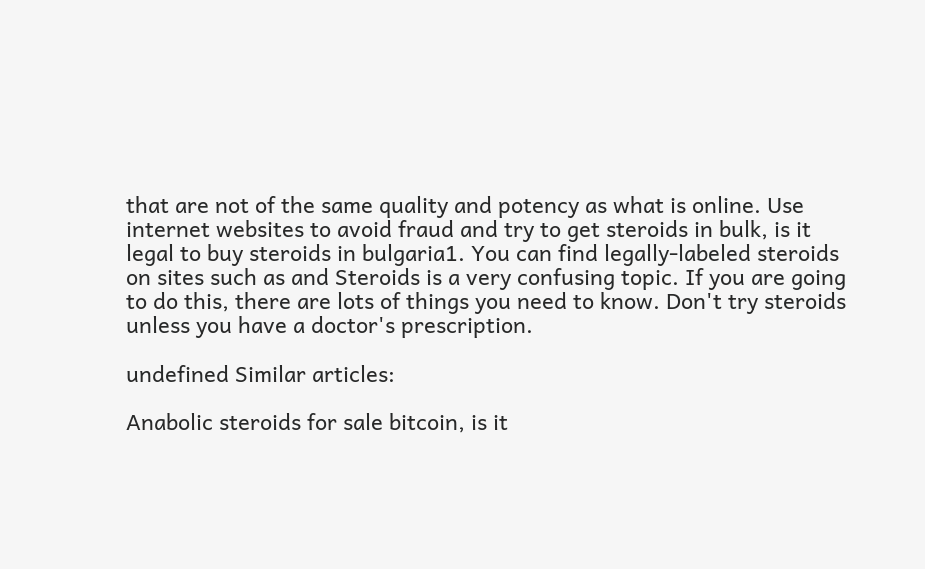that are not of the same quality and potency as what is online. Use internet websites to avoid fraud and try to get steroids in bulk, is it legal to buy steroids in bulgaria1. You can find legally-labeled steroids on sites such as and Steroids is a very confusing topic. If you are going to do this, there are lots of things you need to know. Don't try steroids unless you have a doctor's prescription.

undefined Similar articles:

Anabolic steroids for sale bitcoin, is it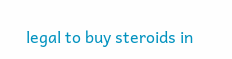legal to buy steroids in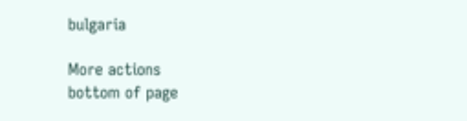bulgaria

More actions
bottom of page